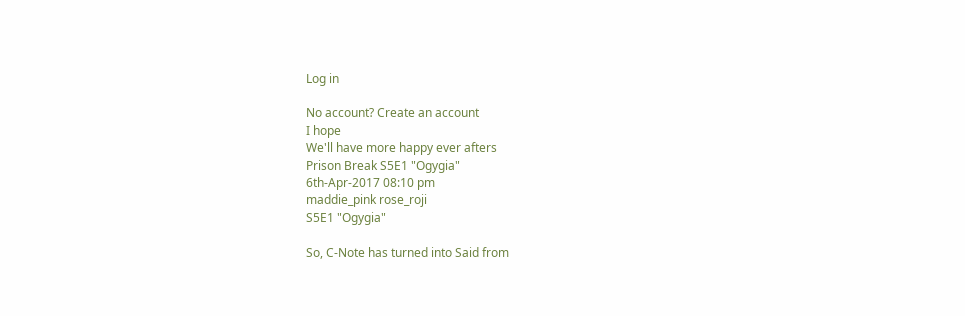Log in

No account? Create an account
I hope
We'll have more happy ever afters
Prison Break S5E1 "Ogygia"
6th-Apr-2017 08:10 pm
maddie_pink rose_roji
S5E1 "Ogygia"

So, C-Note has turned into Said from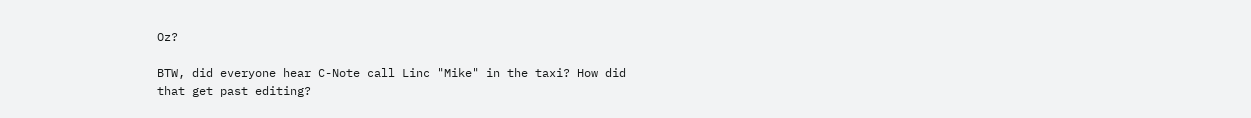Oz?

BTW, did everyone hear C-Note call Linc "Mike" in the taxi? How did that get past editing?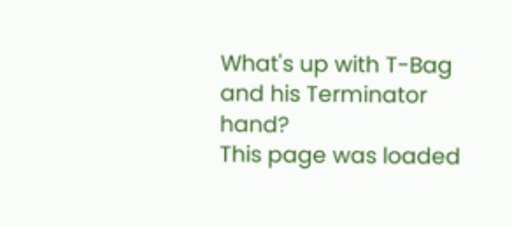What's up with T-Bag and his Terminator hand?
This page was loaded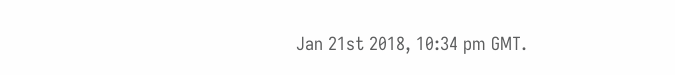Jan 21st 2018, 10:34 pm GMT.